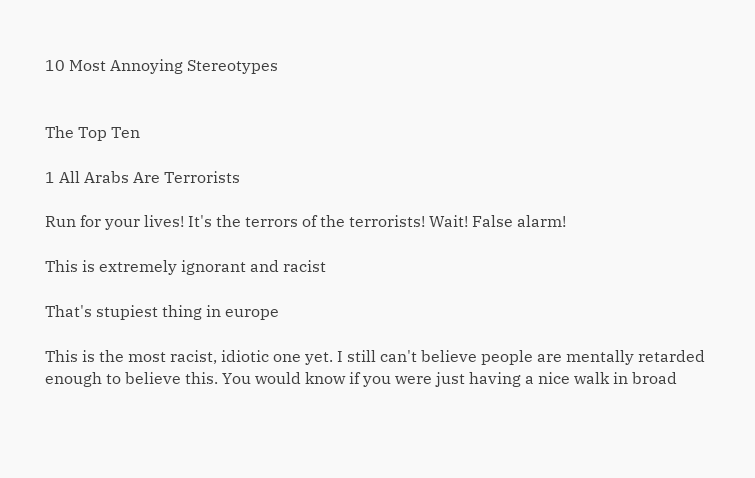10 Most Annoying Stereotypes


The Top Ten

1 All Arabs Are Terrorists

Run for your lives! It's the terrors of the terrorists! Wait! False alarm!

This is extremely ignorant and racist

That's stupiest thing in europe

This is the most racist, idiotic one yet. I still can't believe people are mentally retarded enough to believe this. You would know if you were just having a nice walk in broad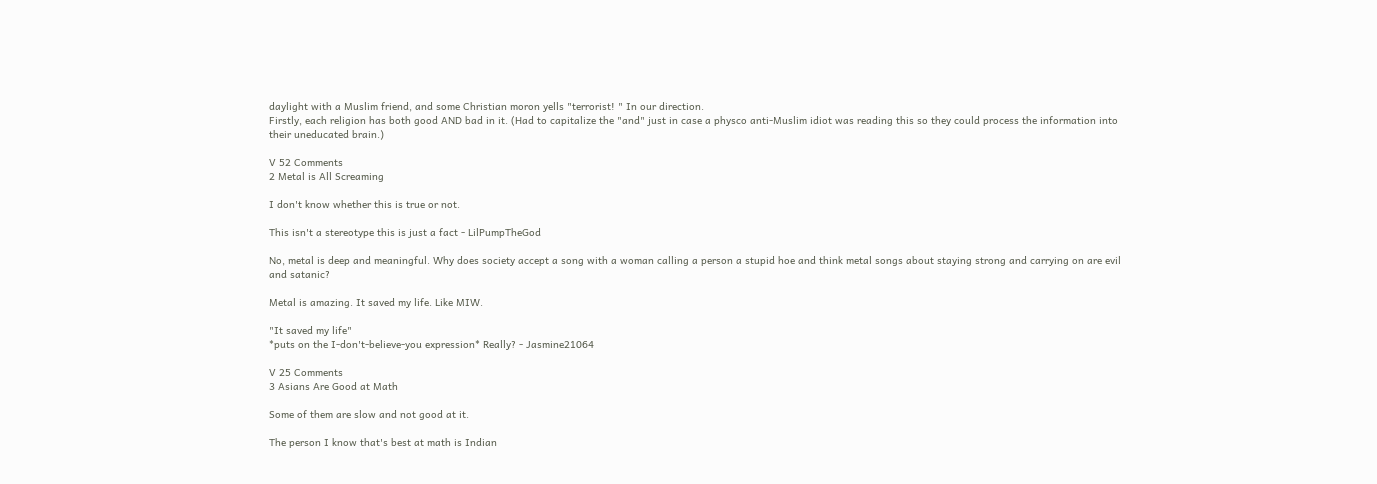daylight with a Muslim friend, and some Christian moron yells "terrorist! " In our direction.
Firstly, each religion has both good AND bad in it. (Had to capitalize the "and" just in case a physco anti-Muslim idiot was reading this so they could process the information into their uneducated brain.)

V 52 Comments
2 Metal is All Screaming

I don't know whether this is true or not.

This isn't a stereotype this is just a fact - LilPumpTheGod

No, metal is deep and meaningful. Why does society accept a song with a woman calling a person a stupid hoe and think metal songs about staying strong and carrying on are evil and satanic?

Metal is amazing. It saved my life. Like MIW.

"It saved my life"
*puts on the I-don't-believe-you expression* Really? - Jasmine21064

V 25 Comments
3 Asians Are Good at Math

Some of them are slow and not good at it.

The person I know that's best at math is Indian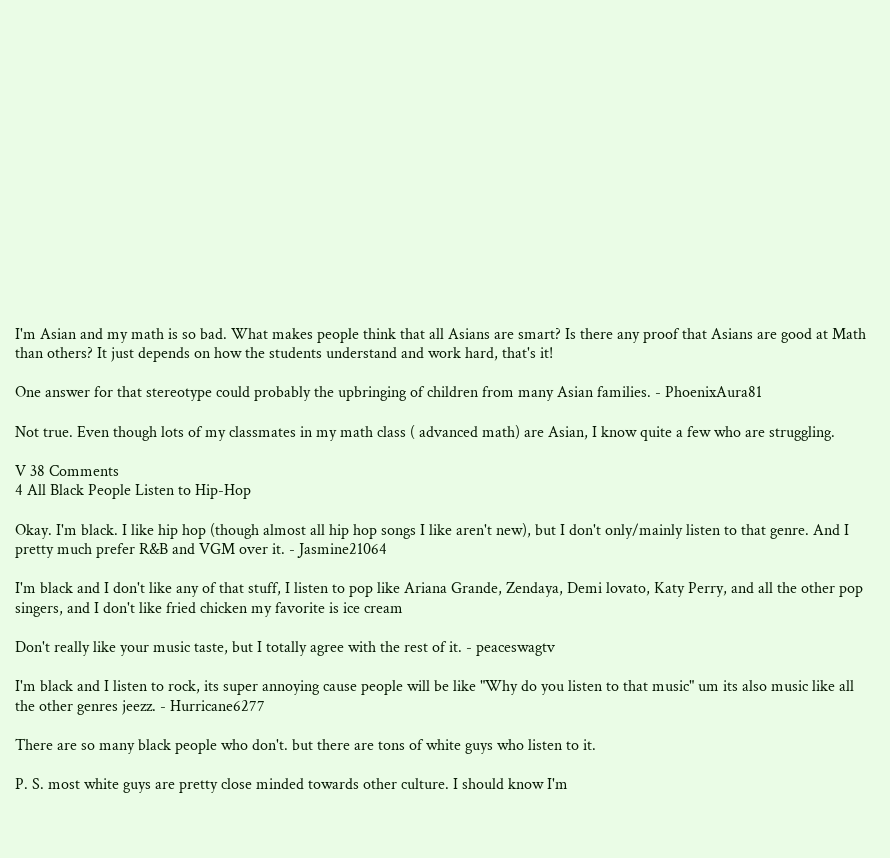I'm Asian and my math is so bad. What makes people think that all Asians are smart? Is there any proof that Asians are good at Math than others? It just depends on how the students understand and work hard, that's it!

One answer for that stereotype could probably the upbringing of children from many Asian families. - PhoenixAura81

Not true. Even though lots of my classmates in my math class ( advanced math) are Asian, I know quite a few who are struggling.

V 38 Comments
4 All Black People Listen to Hip-Hop

Okay. I'm black. I like hip hop (though almost all hip hop songs I like aren't new), but I don't only/mainly listen to that genre. And I pretty much prefer R&B and VGM over it. - Jasmine21064

I'm black and I don't like any of that stuff, I listen to pop like Ariana Grande, Zendaya, Demi lovato, Katy Perry, and all the other pop singers, and I don't like fried chicken my favorite is ice cream

Don't really like your music taste, but I totally agree with the rest of it. - peaceswagtv

I'm black and I listen to rock, its super annoying cause people will be like "Why do you listen to that music" um its also music like all the other genres jeezz. - Hurricane6277

There are so many black people who don't. but there are tons of white guys who listen to it.

P. S. most white guys are pretty close minded towards other culture. I should know I'm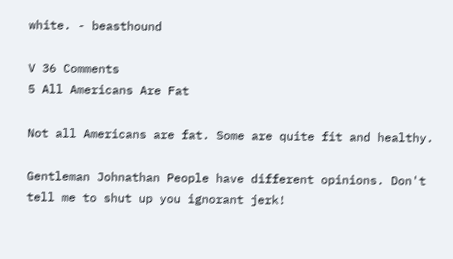white. - beasthound

V 36 Comments
5 All Americans Are Fat

Not all Americans are fat. Some are quite fit and healthy.

Gentleman Johnathan People have different opinions. Don't tell me to shut up you ignorant jerk!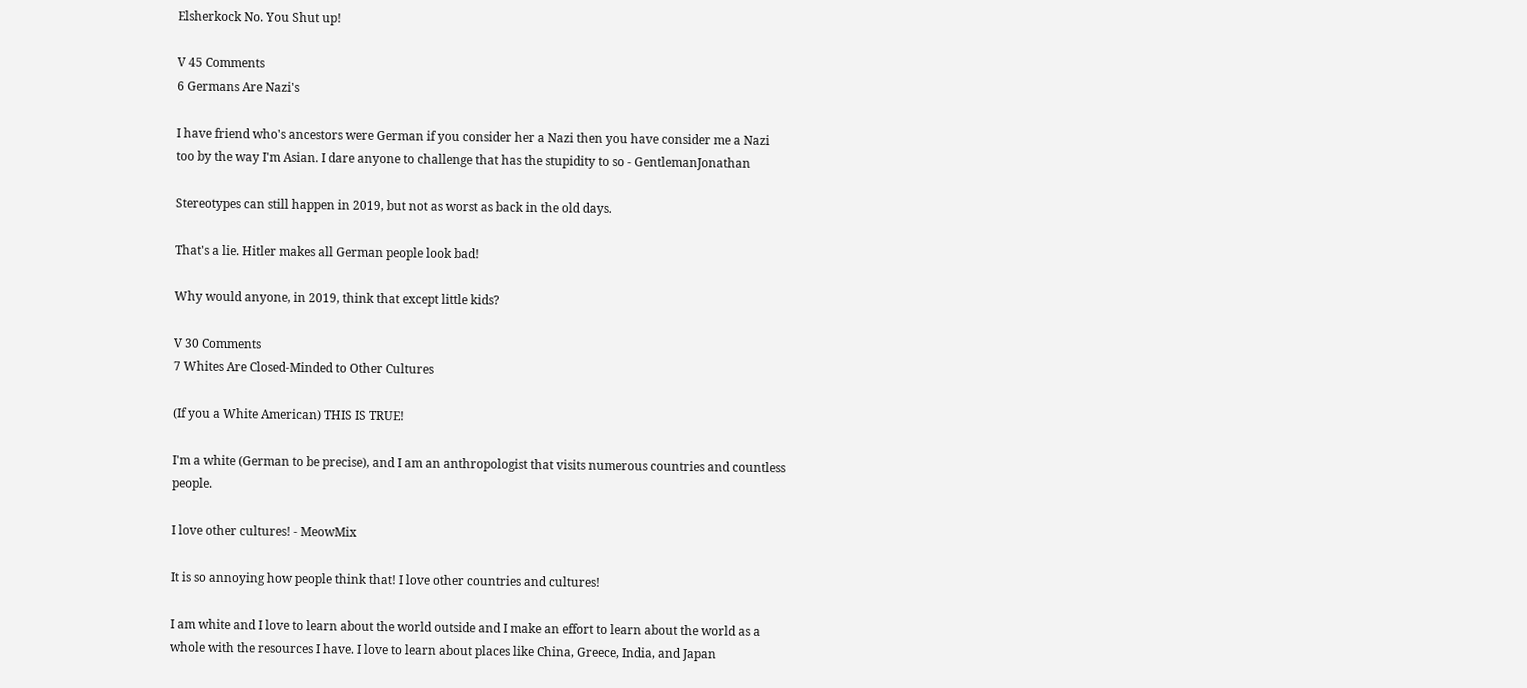Elsherkock No. You Shut up!

V 45 Comments
6 Germans Are Nazi's

I have friend who's ancestors were German if you consider her a Nazi then you have consider me a Nazi too by the way I'm Asian. I dare anyone to challenge that has the stupidity to so - GentlemanJonathan

Stereotypes can still happen in 2019, but not as worst as back in the old days.

That's a lie. Hitler makes all German people look bad!

Why would anyone, in 2019, think that except little kids?

V 30 Comments
7 Whites Are Closed-Minded to Other Cultures

(If you a White American) THIS IS TRUE!

I'm a white (German to be precise), and I am an anthropologist that visits numerous countries and countless people.

I love other cultures! - MeowMix

It is so annoying how people think that! I love other countries and cultures!

I am white and I love to learn about the world outside and I make an effort to learn about the world as a whole with the resources I have. I love to learn about places like China, Greece, India, and Japan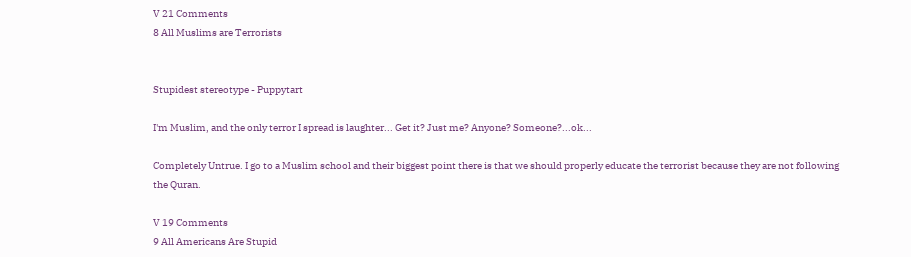V 21 Comments
8 All Muslims are Terrorists


Stupidest stereotype - Puppytart

I'm Muslim, and the only terror I spread is laughter... Get it? Just me? Anyone? Someone?...ok...

Completely Untrue. I go to a Muslim school and their biggest point there is that we should properly educate the terrorist because they are not following the Quran.

V 19 Comments
9 All Americans Are Stupid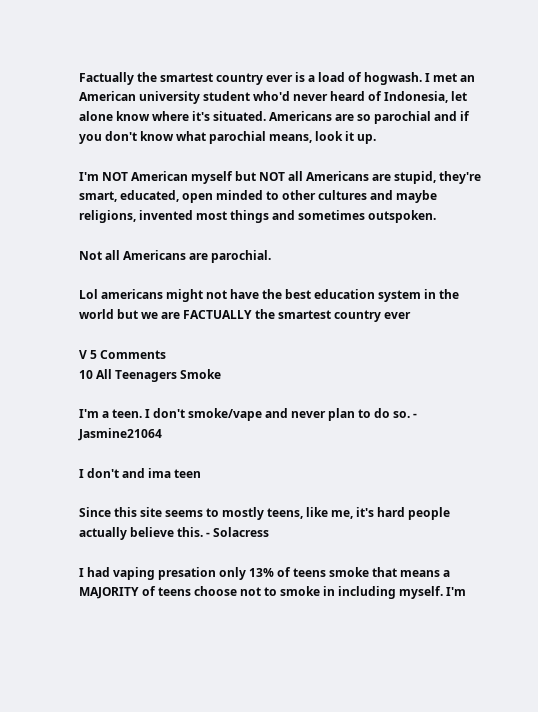Factually the smartest country ever is a load of hogwash. I met an American university student who'd never heard of Indonesia, let alone know where it's situated. Americans are so parochial and if you don't know what parochial means, look it up.

I'm NOT American myself but NOT all Americans are stupid, they're smart, educated, open minded to other cultures and maybe religions, invented most things and sometimes outspoken.

Not all Americans are parochial.

Lol americans might not have the best education system in the world but we are FACTUALLY the smartest country ever

V 5 Comments
10 All Teenagers Smoke

I'm a teen. I don't smoke/vape and never plan to do so. - Jasmine21064

I don't and ima teen

Since this site seems to mostly teens, like me, it's hard people actually believe this. - Solacress

I had vaping presation only 13% of teens smoke that means a MAJORITY of teens choose not to smoke in including myself. I'm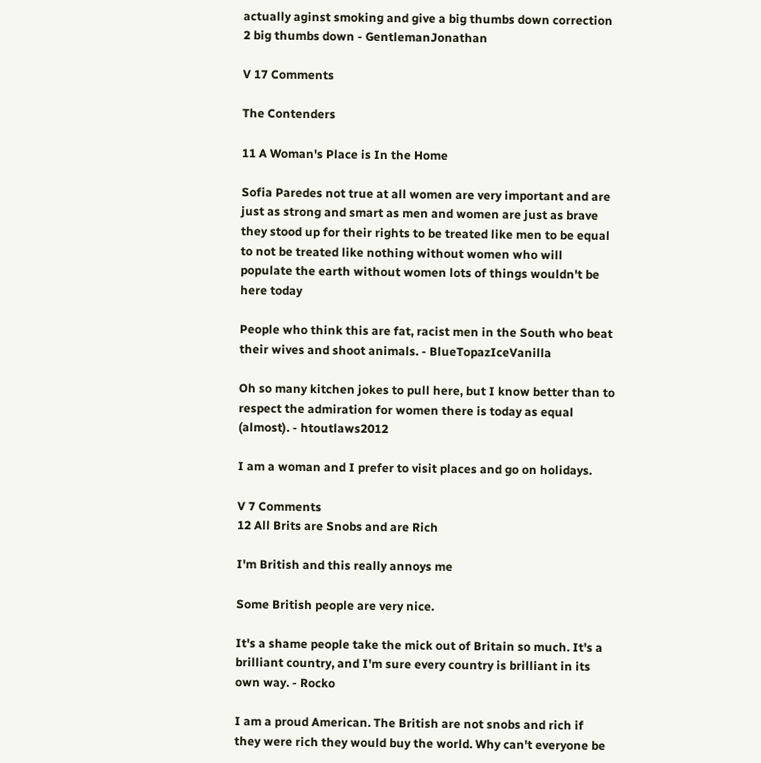actually aginst smoking and give a big thumbs down correction 2 big thumbs down - GentlemanJonathan

V 17 Comments

The Contenders

11 A Woman's Place is In the Home

Sofia Paredes not true at all women are very important and are just as strong and smart as men and women are just as brave they stood up for their rights to be treated like men to be equal to not be treated like nothing without women who will populate the earth without women lots of things wouldn't be here today

People who think this are fat, racist men in the South who beat their wives and shoot animals. - BlueTopazIceVanilla

Oh so many kitchen jokes to pull here, but I know better than to respect the admiration for women there is today as equal (almost). - htoutlaws2012

I am a woman and I prefer to visit places and go on holidays.

V 7 Comments
12 All Brits are Snobs and are Rich

I'm British and this really annoys me

Some British people are very nice.

It's a shame people take the mick out of Britain so much. It's a brilliant country, and I'm sure every country is brilliant in its own way. - Rocko

I am a proud American. The British are not snobs and rich if they were rich they would buy the world. Why can't everyone be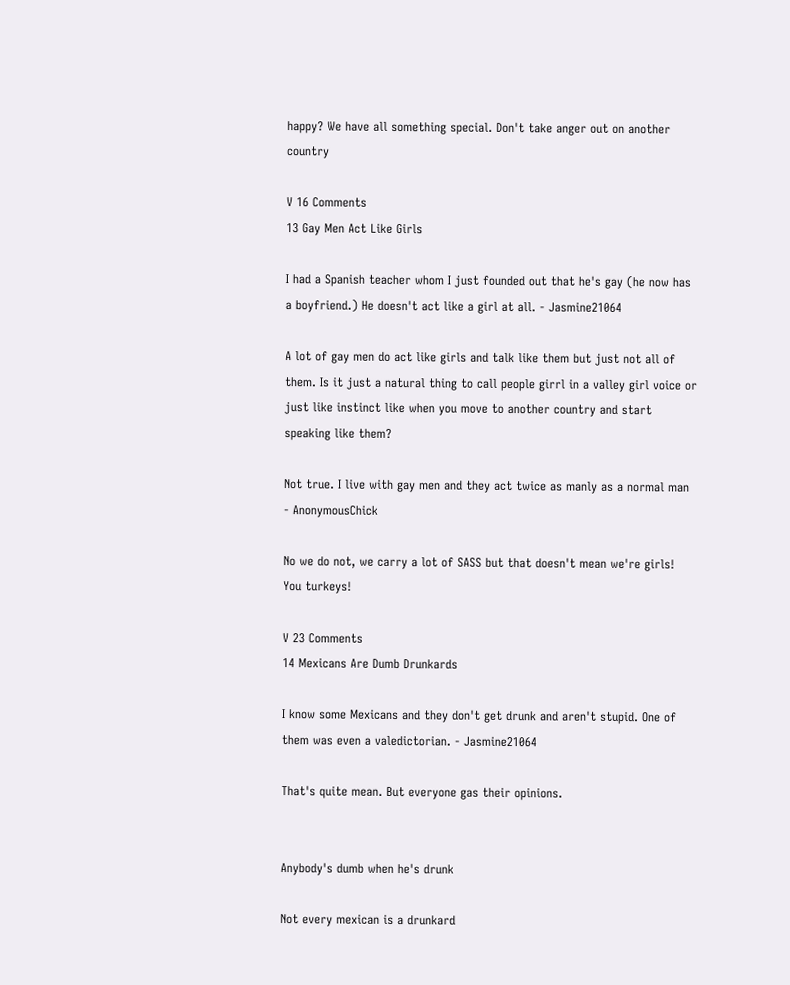happy? We have all something special. Don't take anger out on another country

V 16 Comments
13 Gay Men Act Like Girls

I had a Spanish teacher whom I just founded out that he's gay (he now has a boyfriend.) He doesn't act like a girl at all. - Jasmine21064

A lot of gay men do act like girls and talk like them but just not all of them. Is it just a natural thing to call people girrl in a valley girl voice or just like instinct like when you move to another country and start speaking like them?

Not true. I live with gay men and they act twice as manly as a normal man - AnonymousChick

No we do not, we carry a lot of SASS but that doesn't mean we're girls! You turkeys!

V 23 Comments
14 Mexicans Are Dumb Drunkards

I know some Mexicans and they don't get drunk and aren't stupid. One of them was even a valedictorian. - Jasmine21064

That's quite mean. But everyone gas their opinions.


Anybody's dumb when he's drunk

Not every mexican is a drunkard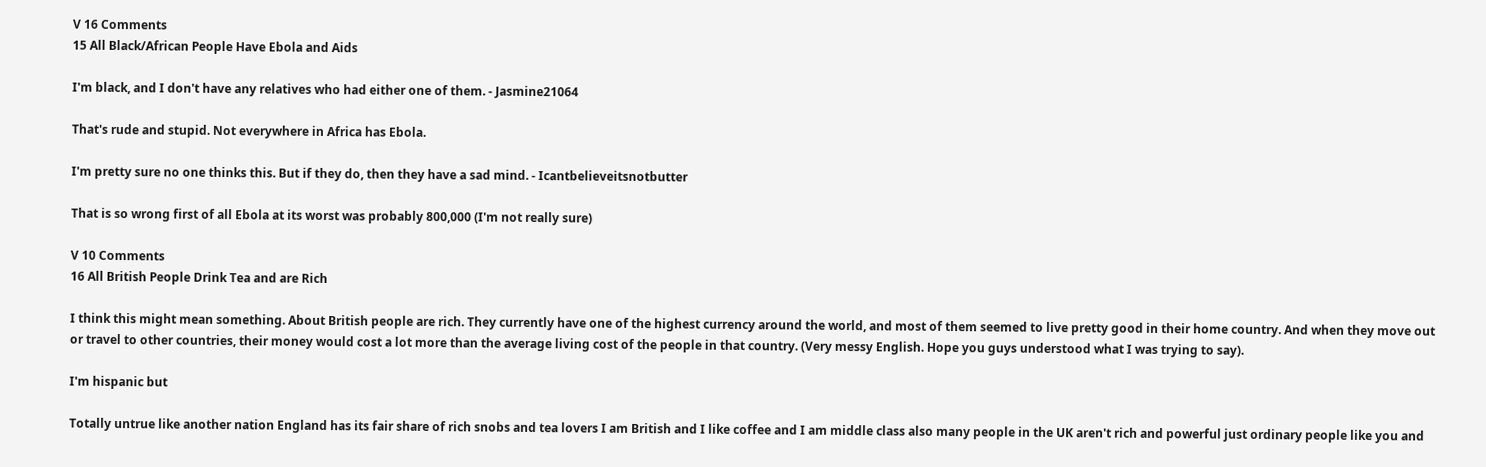V 16 Comments
15 All Black/African People Have Ebola and Aids

I'm black, and I don't have any relatives who had either one of them. - Jasmine21064

That's rude and stupid. Not everywhere in Africa has Ebola.

I'm pretty sure no one thinks this. But if they do, then they have a sad mind. - Icantbelieveitsnotbutter

That is so wrong first of all Ebola at its worst was probably 800,000 (I'm not really sure)

V 10 Comments
16 All British People Drink Tea and are Rich

I think this might mean something. About British people are rich. They currently have one of the highest currency around the world, and most of them seemed to live pretty good in their home country. And when they move out or travel to other countries, their money would cost a lot more than the average living cost of the people in that country. (Very messy English. Hope you guys understood what I was trying to say).

I'm hispanic but

Totally untrue like another nation England has its fair share of rich snobs and tea lovers I am British and I like coffee and I am middle class also many people in the UK aren't rich and powerful just ordinary people like you and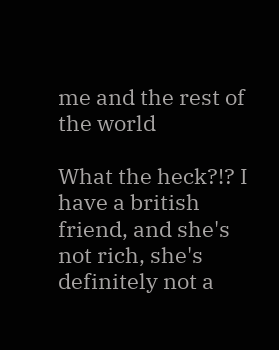me and the rest of the world

What the heck?!? I have a british friend, and she's not rich, she's definitely not a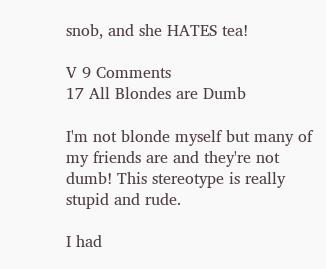snob, and she HATES tea!

V 9 Comments
17 All Blondes are Dumb

I'm not blonde myself but many of my friends are and they're not dumb! This stereotype is really stupid and rude.

I had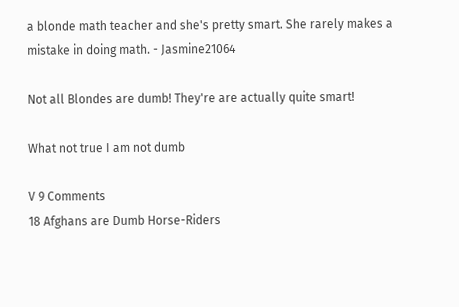a blonde math teacher and she's pretty smart. She rarely makes a mistake in doing math. - Jasmine21064

Not all Blondes are dumb! They're are actually quite smart!

What not true I am not dumb

V 9 Comments
18 Afghans are Dumb Horse-Riders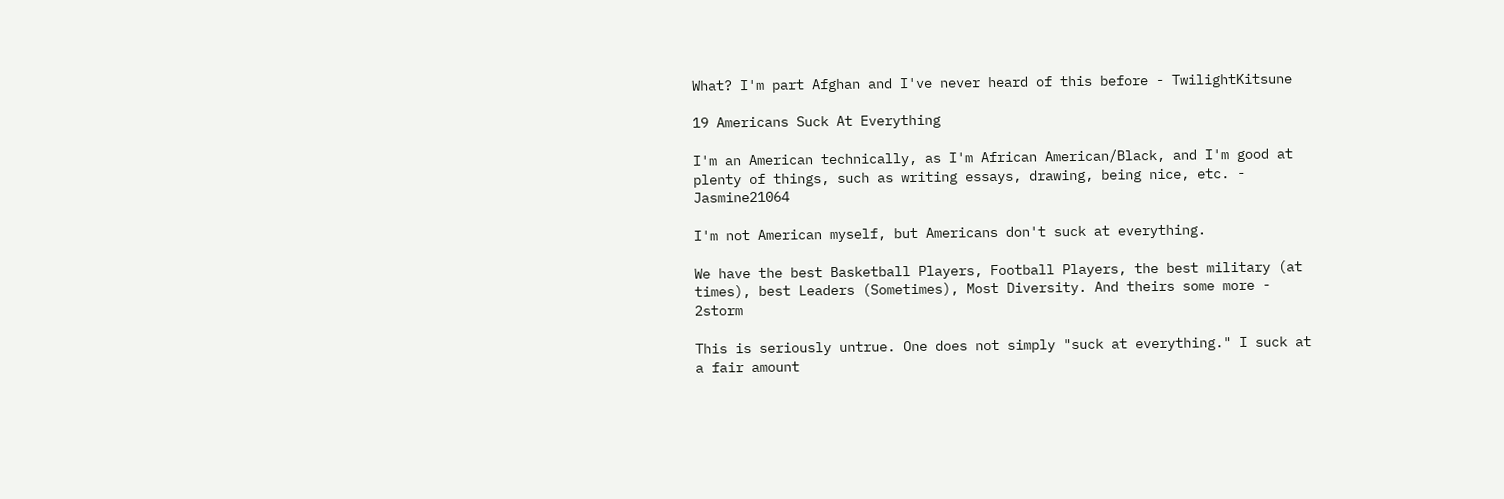What? I'm part Afghan and I've never heard of this before - TwilightKitsune

19 Americans Suck At Everything

I'm an American technically, as I'm African American/Black, and I'm good at plenty of things, such as writing essays, drawing, being nice, etc. - Jasmine21064

I'm not American myself, but Americans don't suck at everything.

We have the best Basketball Players, Football Players, the best military (at times), best Leaders (Sometimes), Most Diversity. And theirs some more - 2storm

This is seriously untrue. One does not simply "suck at everything." I suck at a fair amount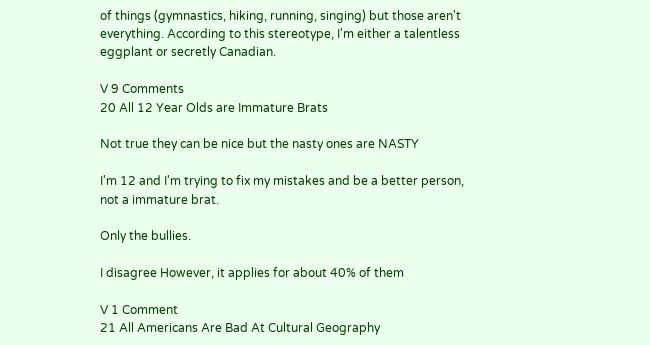of things (gymnastics, hiking, running, singing) but those aren't everything. According to this stereotype, I'm either a talentless eggplant or secretly Canadian.

V 9 Comments
20 All 12 Year Olds are Immature Brats

Not true they can be nice but the nasty ones are NASTY

I'm 12 and I'm trying to fix my mistakes and be a better person, not a immature brat.

Only the bullies.

I disagree However, it applies for about 40% of them

V 1 Comment
21 All Americans Are Bad At Cultural Geography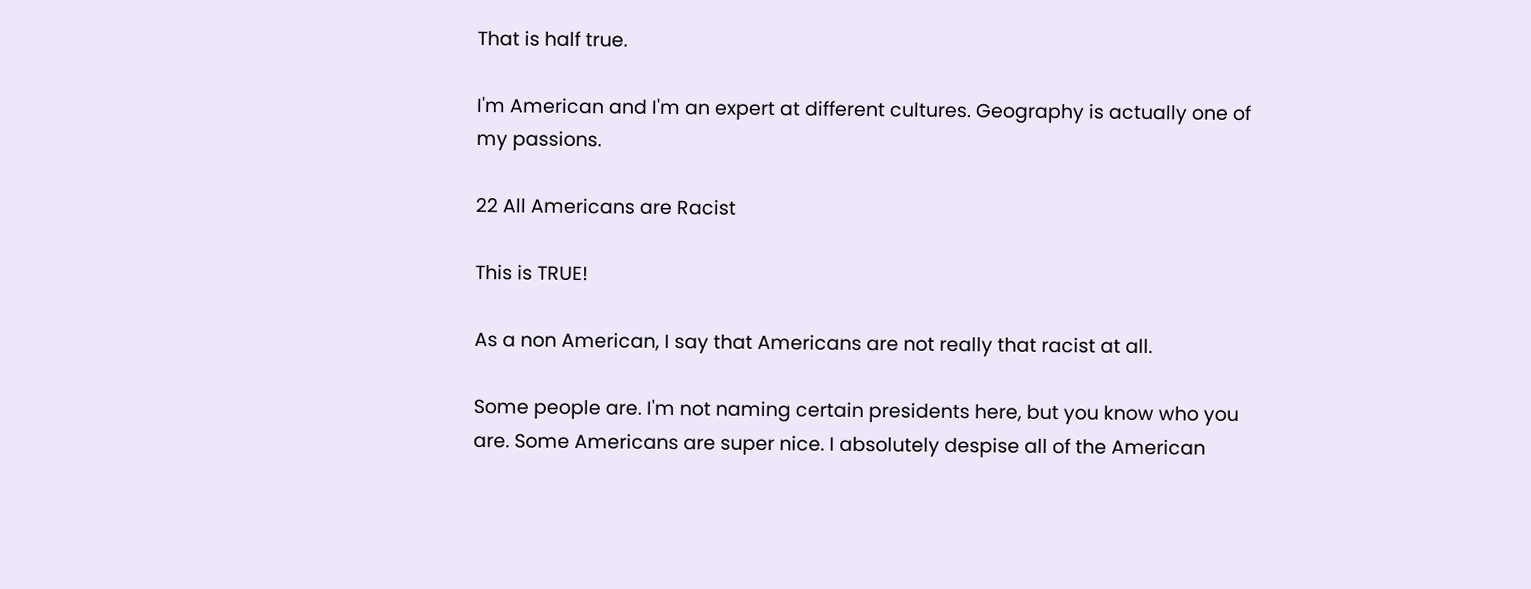That is half true.

I'm American and I'm an expert at different cultures. Geography is actually one of my passions.

22 All Americans are Racist

This is TRUE!

As a non American, I say that Americans are not really that racist at all.

Some people are. I'm not naming certain presidents here, but you know who you are. Some Americans are super nice. I absolutely despise all of the American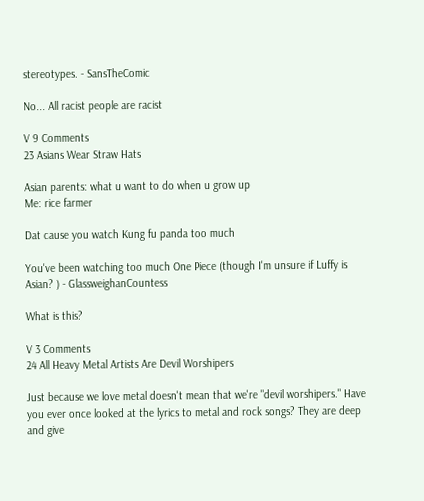stereotypes. - SansTheComic

No... All racist people are racist

V 9 Comments
23 Asians Wear Straw Hats

Asian parents: what u want to do when u grow up
Me: rice farmer

Dat cause you watch Kung fu panda too much

You've been watching too much One Piece (though I'm unsure if Luffy is Asian? ) - GlassweighanCountess

What is this?

V 3 Comments
24 All Heavy Metal Artists Are Devil Worshipers

Just because we love metal doesn't mean that we're "devil worshipers." Have you ever once looked at the lyrics to metal and rock songs? They are deep and give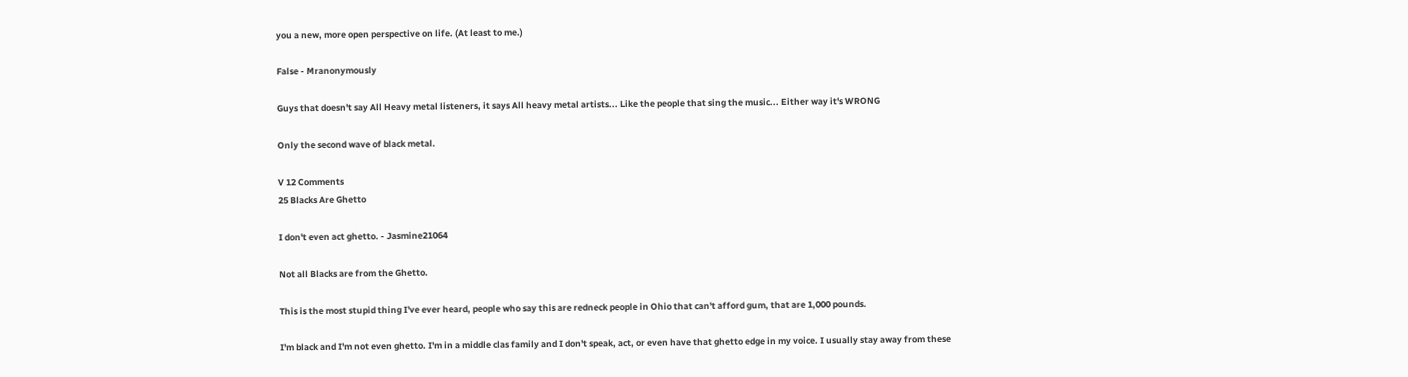you a new, more open perspective on life. (At least to me.)

False - Mranonymously

Guys that doesn't say All Heavy metal listeners, it says All heavy metal artists... Like the people that sing the music... Either way it's WRONG

Only the second wave of black metal.

V 12 Comments
25 Blacks Are Ghetto

I don't even act ghetto. - Jasmine21064

Not all Blacks are from the Ghetto.

This is the most stupid thing I've ever heard, people who say this are redneck people in Ohio that can't afford gum, that are 1,000 pounds.

I'm black and I'm not even ghetto. I'm in a middle clas family and I don't speak, act, or even have that ghetto edge in my voice. I usually stay away from these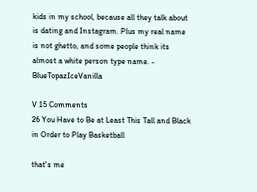kids in my school, because all they talk about is dating and Instagram. Plus my real name is not ghetto, and some people think its almost a white person type name. - BlueTopazIceVanilla

V 15 Comments
26 You Have to Be at Least This Tall and Black in Order to Play Basketball

that's me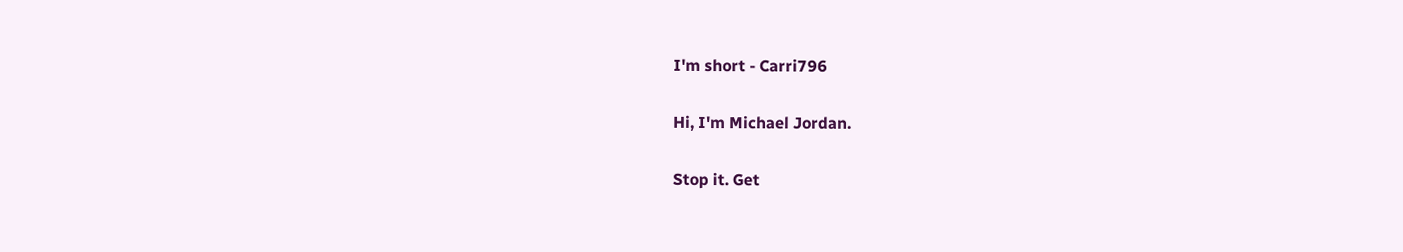I'm short - Carri796

Hi, I'm Michael Jordan.

Stop it. Get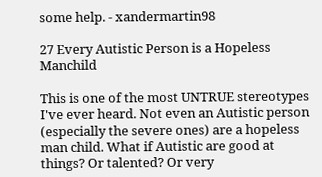some help. - xandermartin98

27 Every Autistic Person is a Hopeless Manchild

This is one of the most UNTRUE stereotypes I've ever heard. Not even an Autistic person (especially the severe ones) are a hopeless man child. What if Autistic are good at things? Or talented? Or very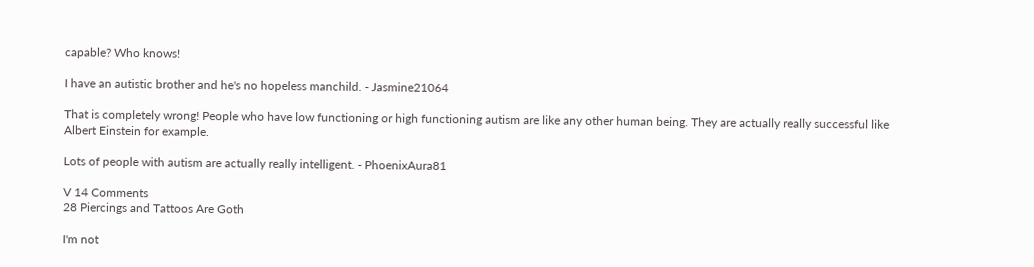capable? Who knows!

I have an autistic brother and he's no hopeless manchild. - Jasmine21064

That is completely wrong! People who have low functioning or high functioning autism are like any other human being. They are actually really successful like Albert Einstein for example.

Lots of people with autism are actually really intelligent. - PhoenixAura81

V 14 Comments
28 Piercings and Tattoos Are Goth

I'm not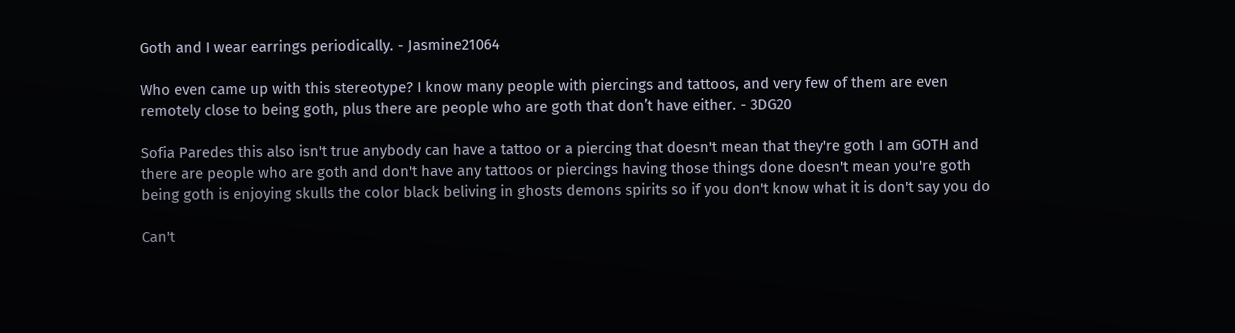Goth and I wear earrings periodically. - Jasmine21064

Who even came up with this stereotype? I know many people with piercings and tattoos, and very few of them are even remotely close to being goth, plus there are people who are goth that don’t have either. - 3DG20

Sofia Paredes this also isn't true anybody can have a tattoo or a piercing that doesn't mean that they're goth I am GOTH and there are people who are goth and don't have any tattoos or piercings having those things done doesn't mean you're goth being goth is enjoying skulls the color black beliving in ghosts demons spirits so if you don't know what it is don't say you do

Can't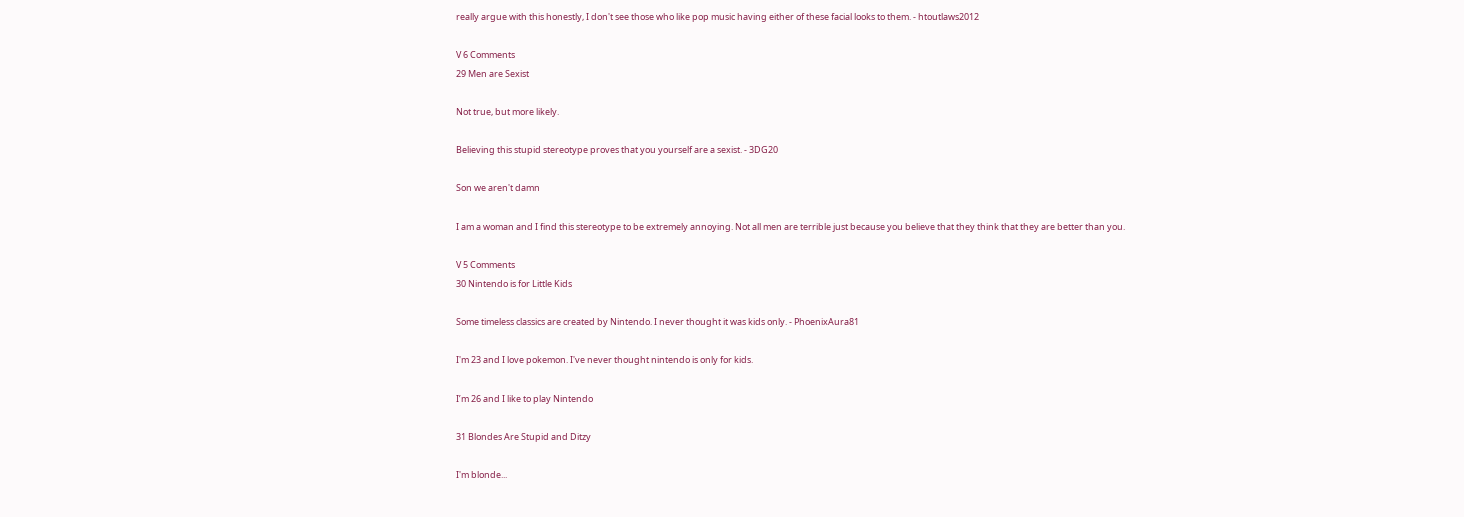really argue with this honestly, I don't see those who like pop music having either of these facial looks to them. - htoutlaws2012

V 6 Comments
29 Men are Sexist

Not true, but more likely.

Believing this stupid stereotype proves that you yourself are a sexist. - 3DG20

Son we aren't damn

I am a woman and I find this stereotype to be extremely annoying. Not all men are terrible just because you believe that they think that they are better than you.

V 5 Comments
30 Nintendo is for Little Kids

Some timeless classics are created by Nintendo. I never thought it was kids only. - PhoenixAura81

I'm 23 and I love pokemon. I've never thought nintendo is only for kids.

I’m 26 and I like to play Nintendo

31 Blondes Are Stupid and Ditzy

I'm blonde...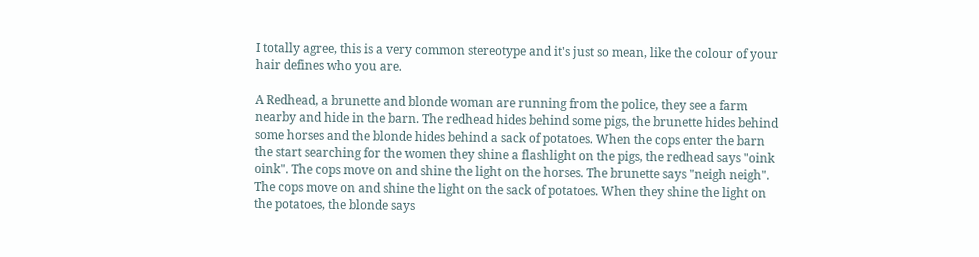I totally agree, this is a very common stereotype and it's just so mean, like the colour of your hair defines who you are.

A Redhead, a brunette and blonde woman are running from the police, they see a farm nearby and hide in the barn. The redhead hides behind some pigs, the brunette hides behind some horses and the blonde hides behind a sack of potatoes. When the cops enter the barn the start searching for the women they shine a flashlight on the pigs, the redhead says "oink oink". The cops move on and shine the light on the horses. The brunette says "neigh neigh". The cops move on and shine the light on the sack of potatoes. When they shine the light on the potatoes, the blonde says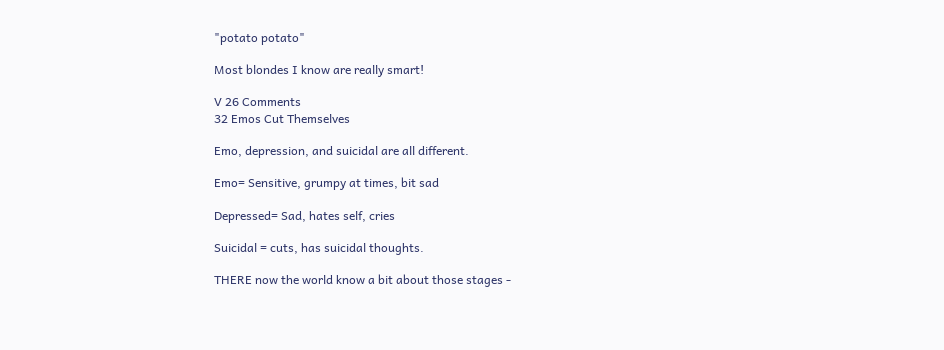"potato potato"

Most blondes I know are really smart!

V 26 Comments
32 Emos Cut Themselves

Emo, depression, and suicidal are all different.

Emo= Sensitive, grumpy at times, bit sad

Depressed= Sad, hates self, cries

Suicidal = cuts, has suicidal thoughts.

THERE now the world know a bit about those stages -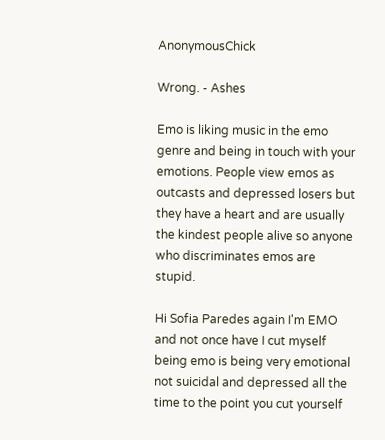AnonymousChick

Wrong. - Ashes

Emo is liking music in the emo genre and being in touch with your emotions. People view emos as outcasts and depressed losers but they have a heart and are usually the kindest people alive so anyone who discriminates emos are stupid.

Hi Sofia Paredes again I'm EMO and not once have I cut myself being emo is being very emotional not suicidal and depressed all the time to the point you cut yourself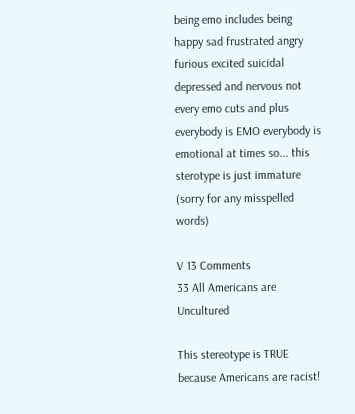being emo includes being happy sad frustrated angry furious excited suicidal depressed and nervous not every emo cuts and plus everybody is EMO everybody is emotional at times so... this sterotype is just immature (sorry for any misspelled words)

V 13 Comments
33 All Americans are Uncultured

This stereotype is TRUE because Americans are racist!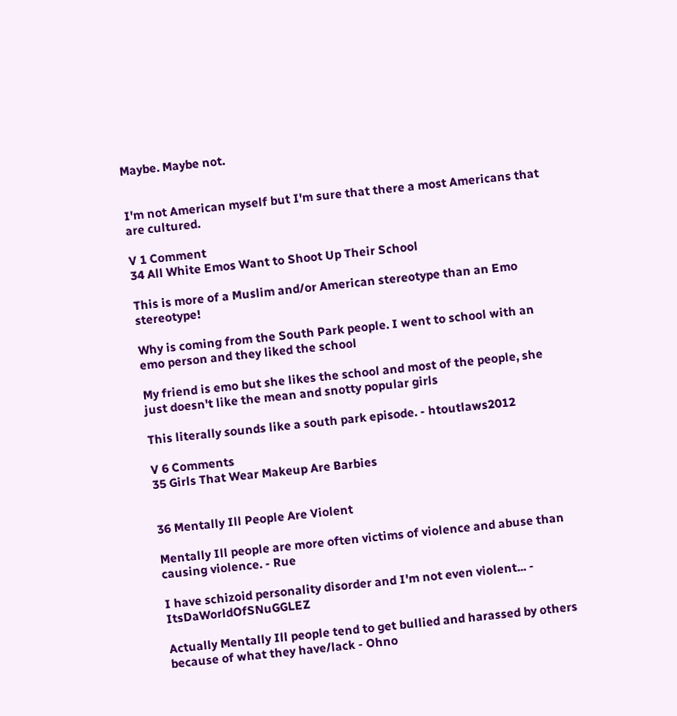Maybe. Maybe not.


I'm not American myself but I'm sure that there a most Americans that are cultured.

V 1 Comment
34 All White Emos Want to Shoot Up Their School

This is more of a Muslim and/or American stereotype than an Emo stereotype!

Why is coming from the South Park people. I went to school with an emo person and they liked the school

My friend is emo but she likes the school and most of the people, she just doesn't like the mean and snotty popular girls

This literally sounds like a south park episode. - htoutlaws2012

V 6 Comments
35 Girls That Wear Makeup Are Barbies


36 Mentally Ill People Are Violent

Mentally Ill people are more often victims of violence and abuse than causing violence. - Rue

I have schizoid personality disorder and I'm not even violent... - ItsDaWorldOfSNuGGLEZ

Actually Mentally Ill people tend to get bullied and harassed by others because of what they have/lack - Ohno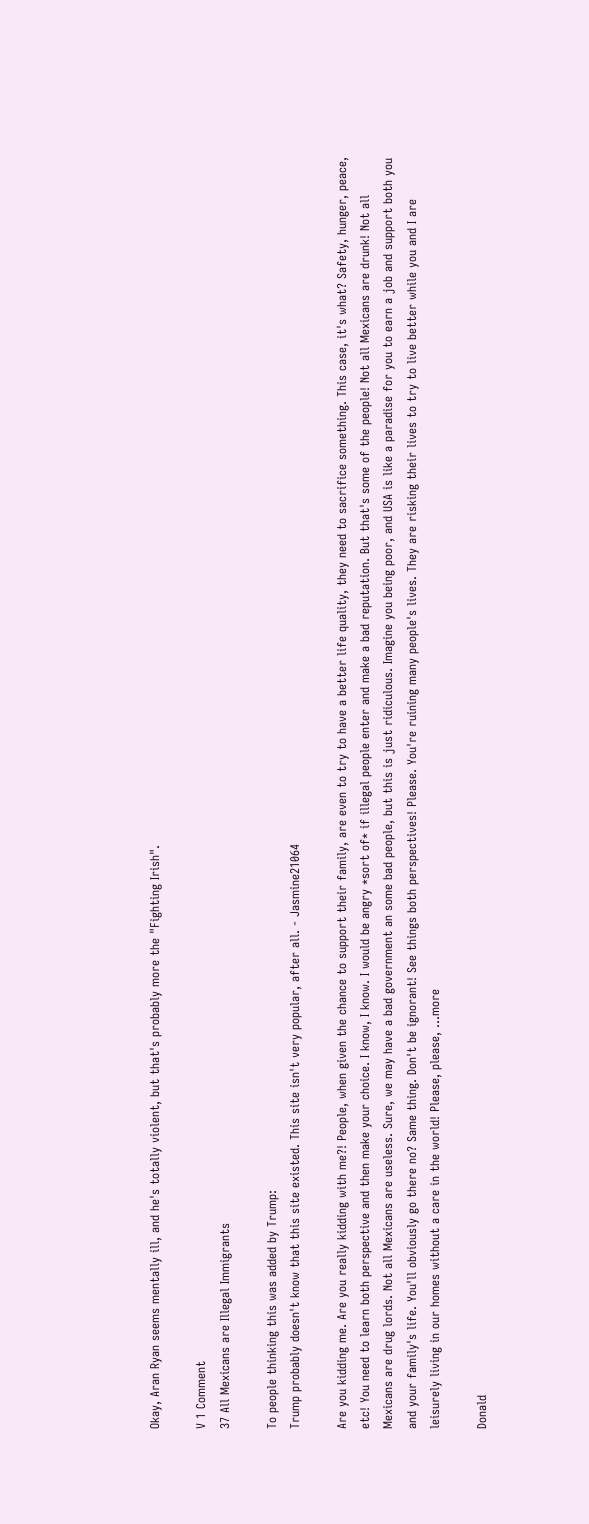Okay, Aran Ryan seems mentally ill, and he's totally violent, but that's probably more the "Fighting Irish".

V 1 Comment
37 All Mexicans are Illegal Immigrants

To people thinking this was added by Trump:
Trump probably doesn't know that this site existed. This site isn't very popular, after all. - Jasmine21064

Are you kidding me. Are you really kidding with me?! People, when given the chance to support their family, are even to try to have a better life quality, they need to sacrifice something. This case, it's what? Safety, hunger, peace, etc! You need to learn both perspective and then make your choice. I know, I know. I would be angry *sort of* if illegal people enter and make a bad reputation. But that's some of the people! Not all Mexicans are drunk! Not all Mexicans are drug lords. Not all Mexicans are useless. Sure, we may have a bad government an some bad people, but this is just ridiculous. Imagine you being poor, and USA is like a paradise for you to earn a job and support both you and your family's life. You'll obviously go there no? Same thing. Don't be ignorant! See things both perspectives! Please. You're ruining many people's lives. They are risking their lives to try to live better while you and I are leisurely living in our homes without a care in the world! Please, please, ...more

Donald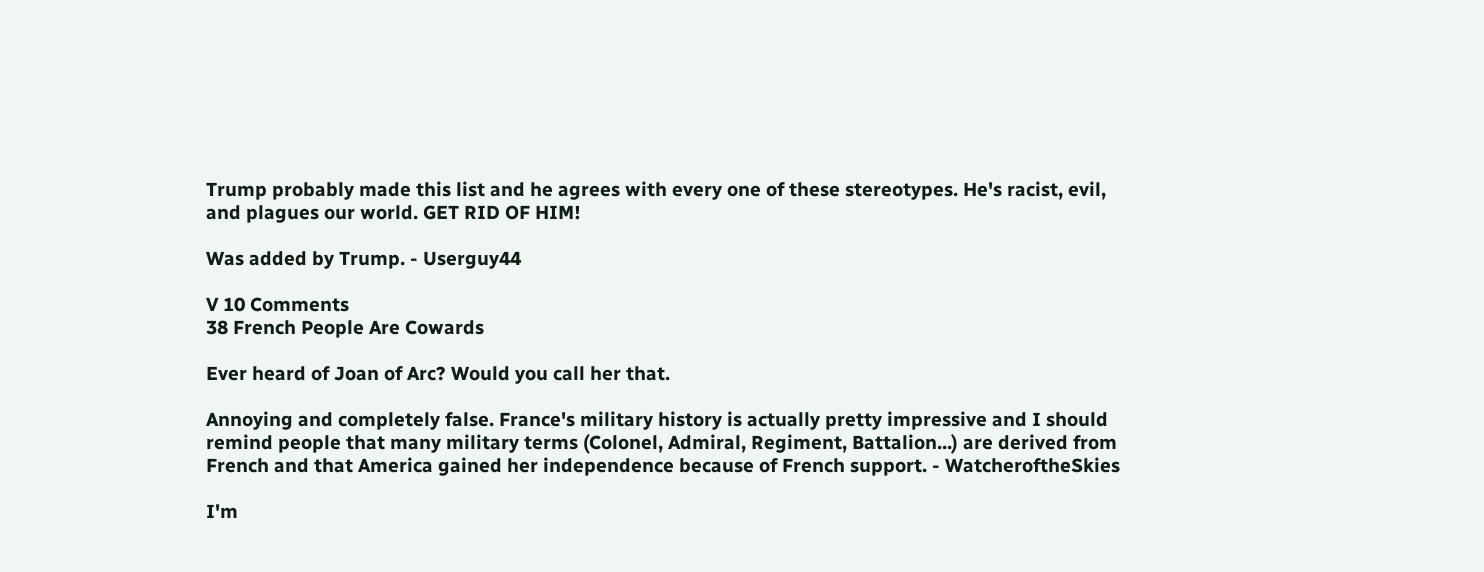Trump probably made this list and he agrees with every one of these stereotypes. He's racist, evil, and plagues our world. GET RID OF HIM!

Was added by Trump. - Userguy44

V 10 Comments
38 French People Are Cowards

Ever heard of Joan of Arc? Would you call her that.

Annoying and completely false. France's military history is actually pretty impressive and I should remind people that many military terms (Colonel, Admiral, Regiment, Battalion...) are derived from French and that America gained her independence because of French support. - WatcheroftheSkies

I'm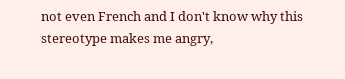not even French and I don't know why this stereotype makes me angry,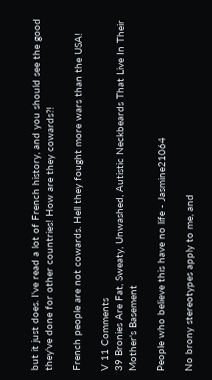but it just does. I've read a lot of French history, and you should see the good they've done for other countries! How are they cowards?!

French people are not cowards. Hell they fought more wars than the USA!

V 11 Comments
39 Bronies Are Fat, Sweaty, Unwashed, Autistic Neckbeards That Live In Their Mother's Basement

People who believe this have no life - Jasmine21064

No brony stereotypes apply to me, and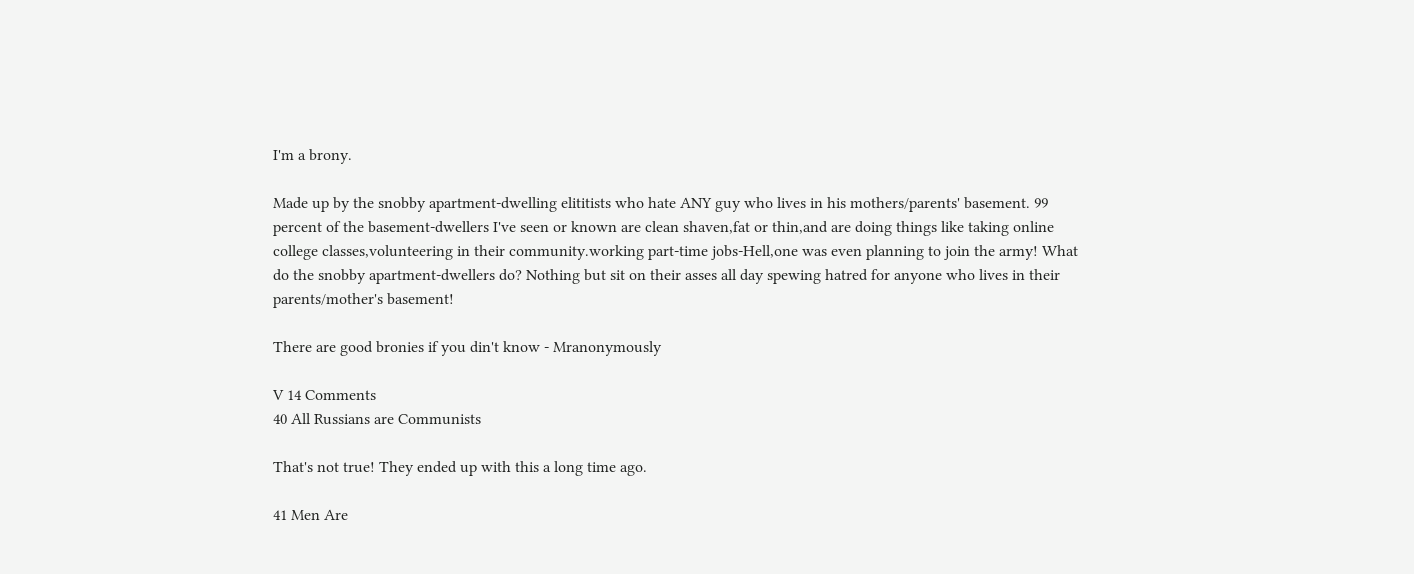I'm a brony.

Made up by the snobby apartment-dwelling elititists who hate ANY guy who lives in his mothers/parents' basement. 99 percent of the basement-dwellers I've seen or known are clean shaven,fat or thin,and are doing things like taking online college classes,volunteering in their community.working part-time jobs-Hell,one was even planning to join the army! What do the snobby apartment-dwellers do? Nothing but sit on their asses all day spewing hatred for anyone who lives in their parents/mother's basement!

There are good bronies if you din't know - Mranonymously

V 14 Comments
40 All Russians are Communists

That's not true! They ended up with this a long time ago.

41 Men Are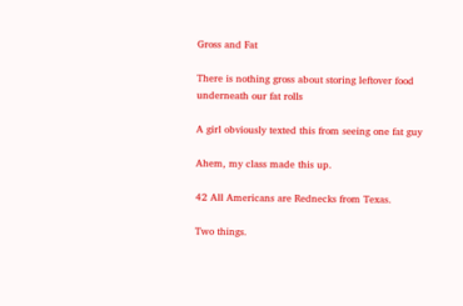Gross and Fat

There is nothing gross about storing leftover food underneath our fat rolls

A girl obviously texted this from seeing one fat guy

Ahem, my class made this up.

42 All Americans are Rednecks from Texas.

Two things.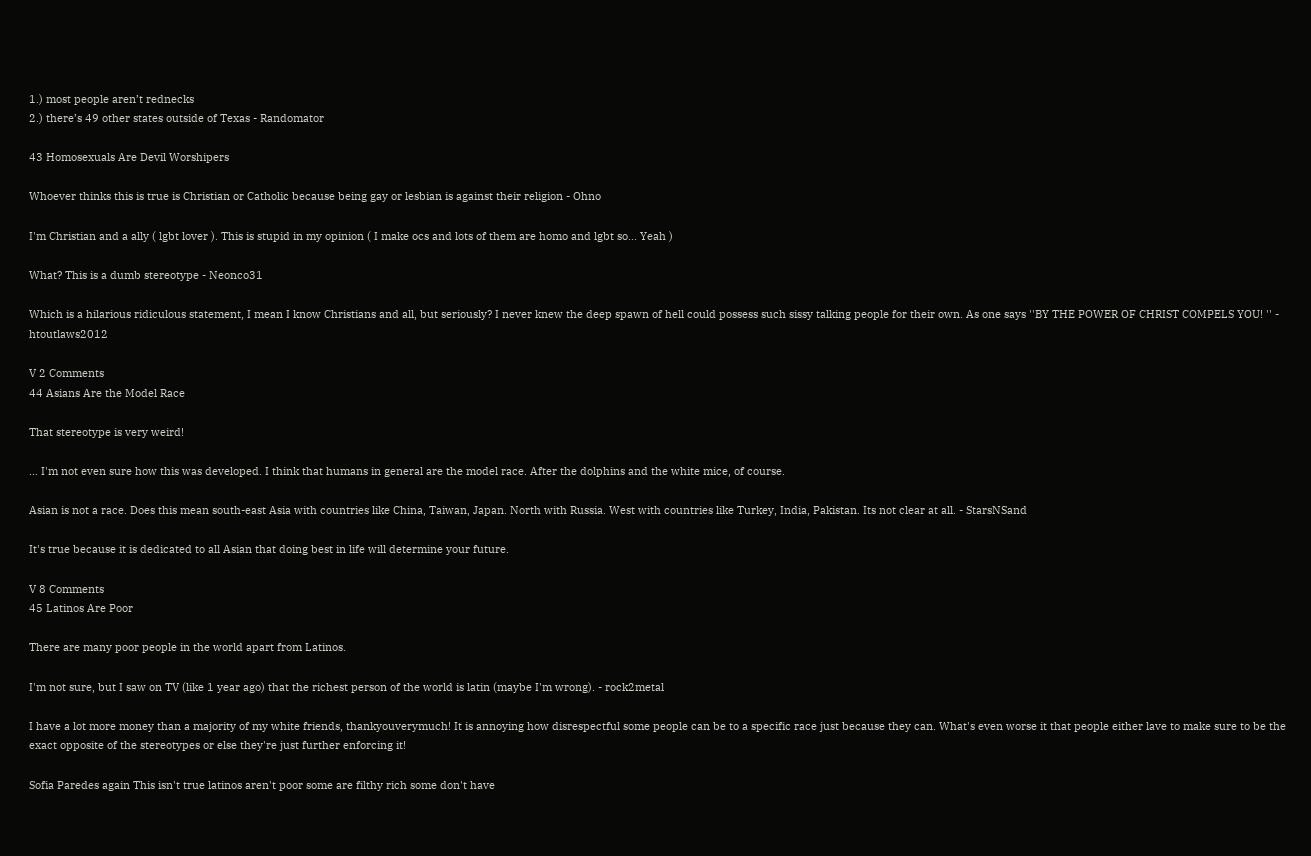1.) most people aren’t rednecks
2.) there’s 49 other states outside of Texas - Randomator

43 Homosexuals Are Devil Worshipers

Whoever thinks this is true is Christian or Catholic because being gay or lesbian is against their religion - Ohno

I'm Christian and a ally ( lgbt lover ). This is stupid in my opinion ( I make ocs and lots of them are homo and lgbt so... Yeah )

What? This is a dumb stereotype - Neonco31

Which is a hilarious ridiculous statement, I mean I know Christians and all, but seriously? I never knew the deep spawn of hell could possess such sissy talking people for their own. As one says ''BY THE POWER OF CHRIST COMPELS YOU! '' - htoutlaws2012

V 2 Comments
44 Asians Are the Model Race

That stereotype is very weird!

... I'm not even sure how this was developed. I think that humans in general are the model race. After the dolphins and the white mice, of course.

Asian is not a race. Does this mean south-east Asia with countries like China, Taiwan, Japan. North with Russia. West with countries like Turkey, India, Pakistan. Its not clear at all. - StarsNSand

It's true because it is dedicated to all Asian that doing best in life will determine your future.

V 8 Comments
45 Latinos Are Poor

There are many poor people in the world apart from Latinos.

I'm not sure, but I saw on TV (like 1 year ago) that the richest person of the world is latin (maybe I'm wrong). - rock2metal

I have a lot more money than a majority of my white friends, thankyouverymuch! It is annoying how disrespectful some people can be to a specific race just because they can. What's even worse it that people either lave to make sure to be the exact opposite of the stereotypes or else they're just further enforcing it!

Sofia Paredes again This isn't true latinos aren't poor some are filthy rich some don't have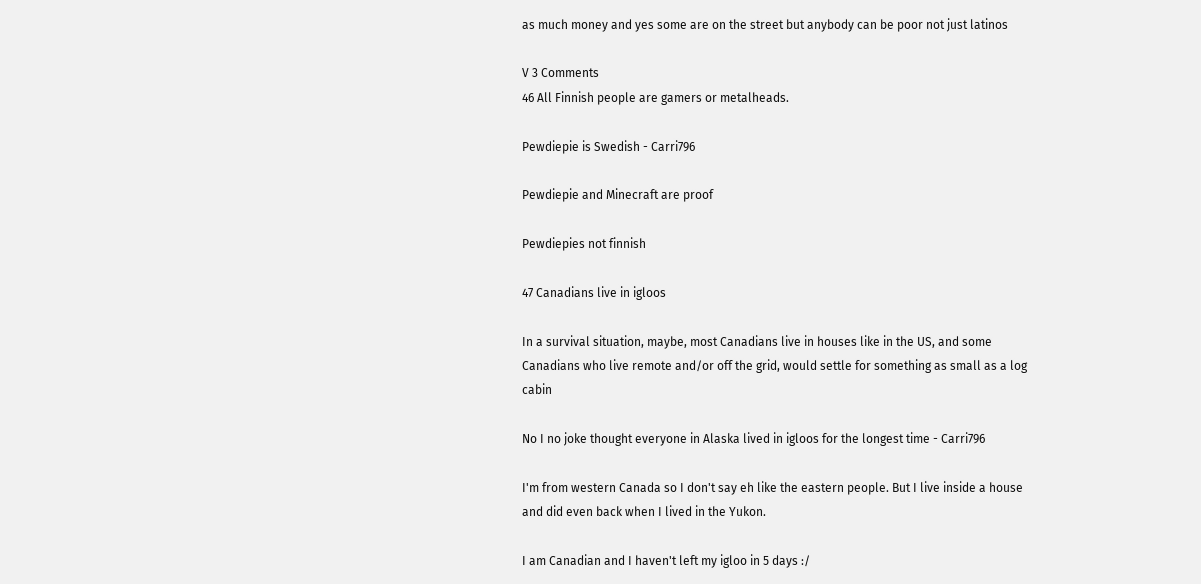as much money and yes some are on the street but anybody can be poor not just latinos

V 3 Comments
46 All Finnish people are gamers or metalheads.

Pewdiepie is Swedish - Carri796

Pewdiepie and Minecraft are proof

Pewdiepies not finnish

47 Canadians live in igloos

In a survival situation, maybe, most Canadians live in houses like in the US, and some Canadians who live remote and/or off the grid, would settle for something as small as a log cabin

No I no joke thought everyone in Alaska lived in igloos for the longest time - Carri796

I'm from western Canada so I don't say eh like the eastern people. But I live inside a house and did even back when I lived in the Yukon.

I am Canadian and I haven't left my igloo in 5 days :/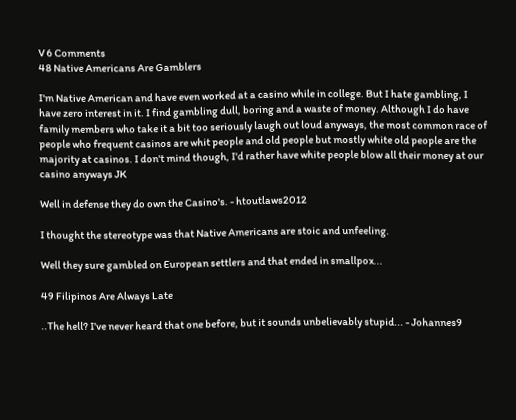V 6 Comments
48 Native Americans Are Gamblers

I'm Native American and have even worked at a casino while in college. But I hate gambling, I have zero interest in it. I find gambling dull, boring and a waste of money. Although I do have family members who take it a bit too seriously laugh out loud anyways, the most common race of people who frequent casinos are whit people and old people but mostly white old people are the majority at casinos. I don't mind though, I'd rather have white people blow all their money at our casino anyways JK

Well in defense they do own the Casino's. - htoutlaws2012

I thought the stereotype was that Native Americans are stoic and unfeeling.

Well they sure gambled on European settlers and that ended in smallpox...

49 Filipinos Are Always Late

..The hell? I've never heard that one before, but it sounds unbelievably stupid... - Johannes9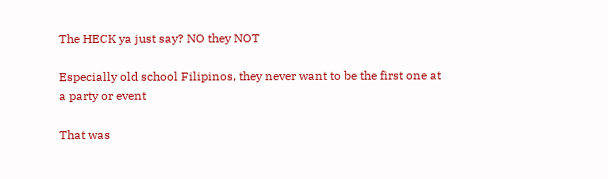The HECK ya just say? NO they NOT

Especially old school Filipinos, they never want to be the first one at a party or event

That was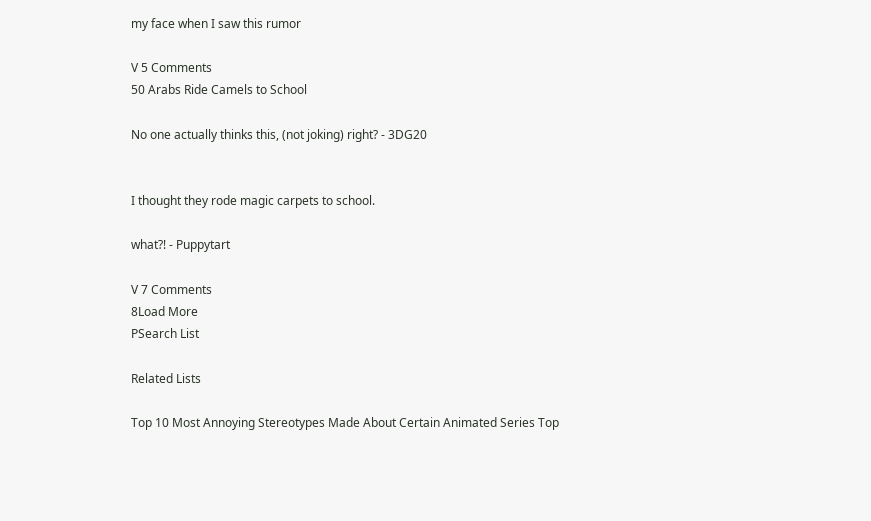my face when I saw this rumor

V 5 Comments
50 Arabs Ride Camels to School

No one actually thinks this, (not joking) right? - 3DG20


I thought they rode magic carpets to school.

what?! - Puppytart

V 7 Comments
8Load More
PSearch List

Related Lists

Top 10 Most Annoying Stereotypes Made About Certain Animated Series Top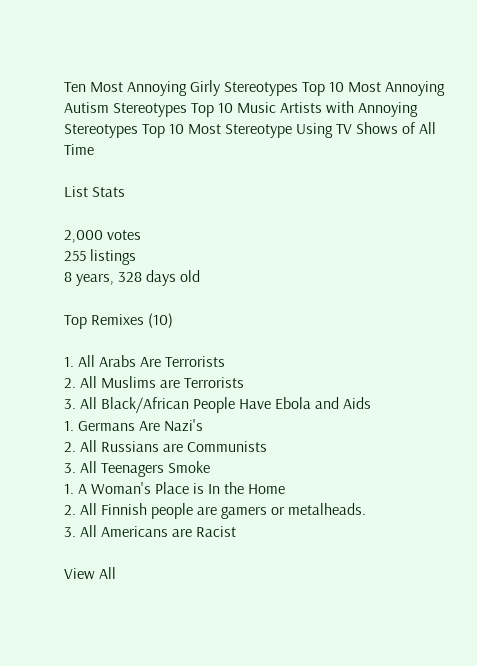Ten Most Annoying Girly Stereotypes Top 10 Most Annoying Autism Stereotypes Top 10 Music Artists with Annoying Stereotypes Top 10 Most Stereotype Using TV Shows of All Time

List Stats

2,000 votes
255 listings
8 years, 328 days old

Top Remixes (10)

1. All Arabs Are Terrorists
2. All Muslims are Terrorists
3. All Black/African People Have Ebola and Aids
1. Germans Are Nazi's
2. All Russians are Communists
3. All Teenagers Smoke
1. A Woman's Place is In the Home
2. All Finnish people are gamers or metalheads.
3. All Americans are Racist

View All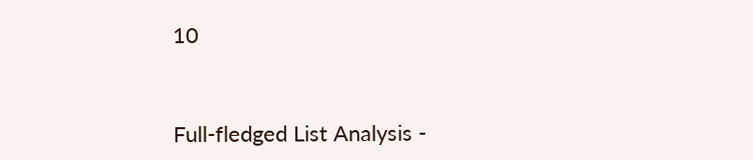10


Full-fledged List Analysis -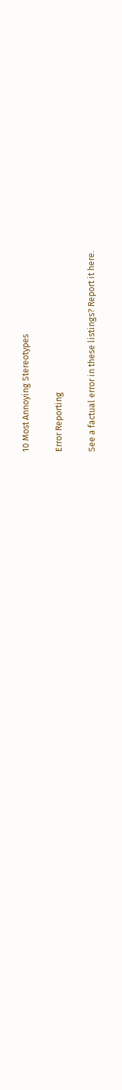10 Most Annoying Stereotypes

Error Reporting

See a factual error in these listings? Report it here.